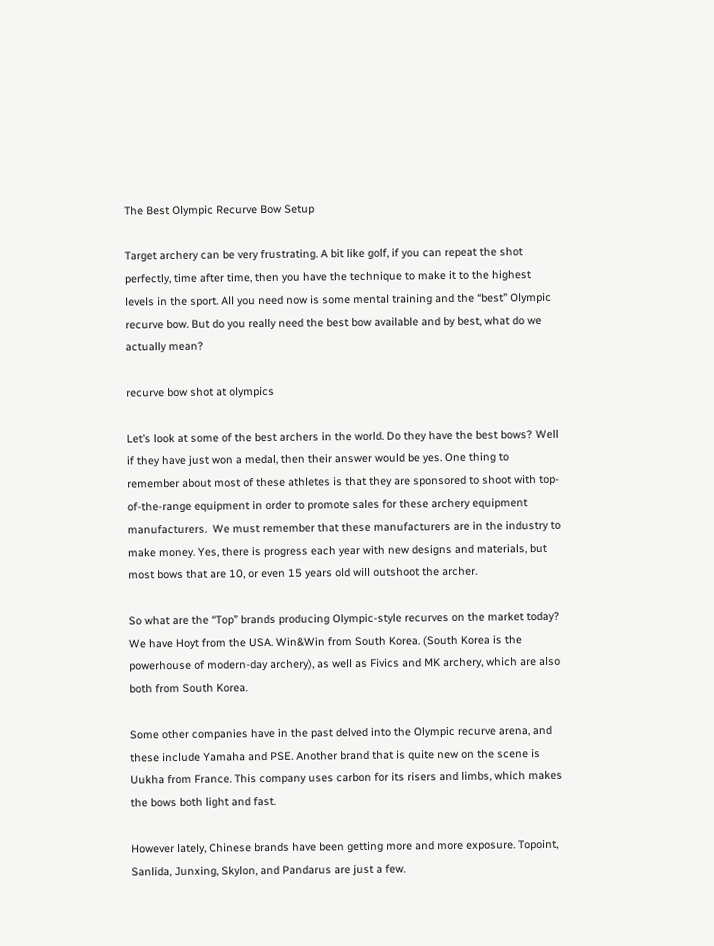The Best Olympic Recurve Bow Setup

Target archery can be very frustrating. A bit like golf, if you can repeat the shot perfectly, time after time, then you have the technique to make it to the highest levels in the sport. All you need now is some mental training and the “best” Olympic recurve bow. But do you really need the best bow available and by best, what do we actually mean?

recurve bow shot at olympics

Let’s look at some of the best archers in the world. Do they have the best bows? Well if they have just won a medal, then their answer would be yes. One thing to remember about most of these athletes is that they are sponsored to shoot with top-of-the-range equipment in order to promote sales for these archery equipment manufacturers.  We must remember that these manufacturers are in the industry to make money. Yes, there is progress each year with new designs and materials, but most bows that are 10, or even 15 years old will outshoot the archer.

So what are the “Top” brands producing Olympic-style recurves on the market today? We have Hoyt from the USA. Win&Win from South Korea. (South Korea is the powerhouse of modern-day archery), as well as Fivics and MK archery, which are also both from South Korea.

Some other companies have in the past delved into the Olympic recurve arena, and these include Yamaha and PSE. Another brand that is quite new on the scene is Uukha from France. This company uses carbon for its risers and limbs, which makes the bows both light and fast.

However lately, Chinese brands have been getting more and more exposure. Topoint, Sanlida, Junxing, Skylon, and Pandarus are just a few.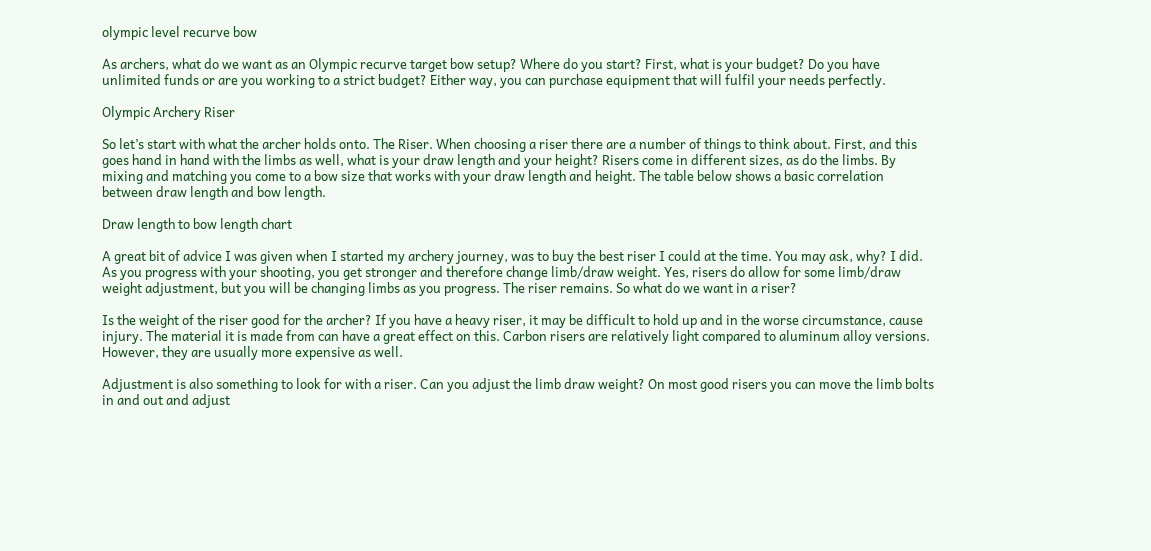olympic level recurve bow

As archers, what do we want as an Olympic recurve target bow setup? Where do you start? First, what is your budget? Do you have unlimited funds or are you working to a strict budget? Either way, you can purchase equipment that will fulfil your needs perfectly.

Olympic Archery Riser

So let’s start with what the archer holds onto. The Riser. When choosing a riser there are a number of things to think about. First, and this goes hand in hand with the limbs as well, what is your draw length and your height? Risers come in different sizes, as do the limbs. By mixing and matching you come to a bow size that works with your draw length and height. The table below shows a basic correlation between draw length and bow length.

Draw length to bow length chart

A great bit of advice I was given when I started my archery journey, was to buy the best riser I could at the time. You may ask, why? I did. As you progress with your shooting, you get stronger and therefore change limb/draw weight. Yes, risers do allow for some limb/draw weight adjustment, but you will be changing limbs as you progress. The riser remains. So what do we want in a riser?

Is the weight of the riser good for the archer? If you have a heavy riser, it may be difficult to hold up and in the worse circumstance, cause injury. The material it is made from can have a great effect on this. Carbon risers are relatively light compared to aluminum alloy versions. However, they are usually more expensive as well.

Adjustment is also something to look for with a riser. Can you adjust the limb draw weight? On most good risers you can move the limb bolts in and out and adjust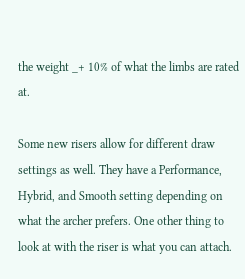the weight _+ 10% of what the limbs are rated at.

Some new risers allow for different draw settings as well. They have a Performance, Hybrid, and Smooth setting depending on what the archer prefers. One other thing to look at with the riser is what you can attach.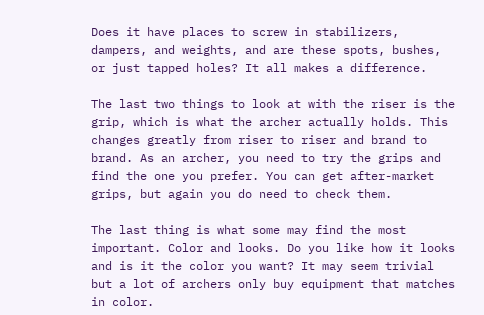Does it have places to screw in stabilizers, dampers, and weights, and are these spots, bushes, or just tapped holes? It all makes a difference.

The last two things to look at with the riser is the grip, which is what the archer actually holds. This changes greatly from riser to riser and brand to brand. As an archer, you need to try the grips and find the one you prefer. You can get after-market grips, but again you do need to check them.

The last thing is what some may find the most important. Color and looks. Do you like how it looks and is it the color you want? It may seem trivial but a lot of archers only buy equipment that matches in color.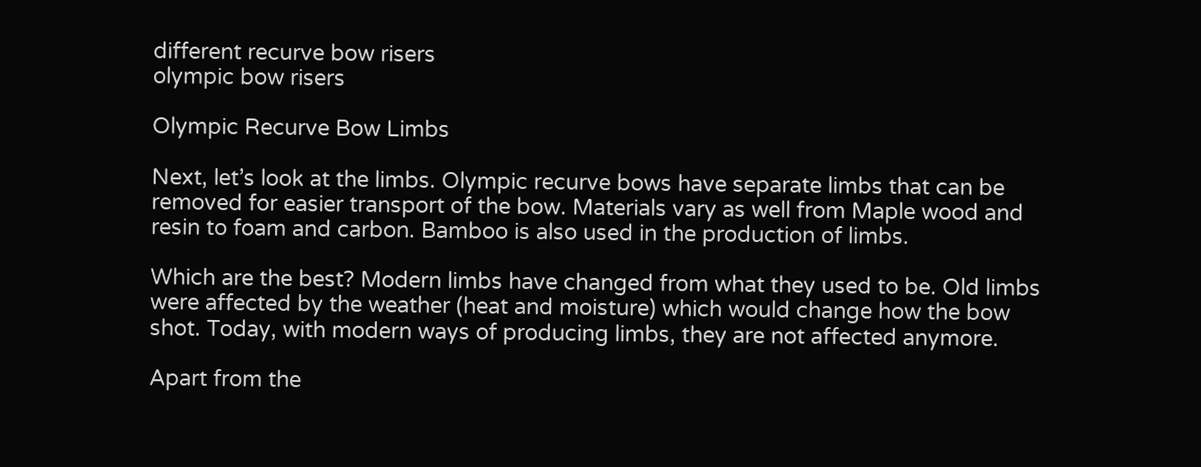different recurve bow risers
olympic bow risers

Olympic Recurve Bow Limbs

Next, let’s look at the limbs. Olympic recurve bows have separate limbs that can be removed for easier transport of the bow. Materials vary as well from Maple wood and resin to foam and carbon. Bamboo is also used in the production of limbs.

Which are the best? Modern limbs have changed from what they used to be. Old limbs were affected by the weather (heat and moisture) which would change how the bow shot. Today, with modern ways of producing limbs, they are not affected anymore.

Apart from the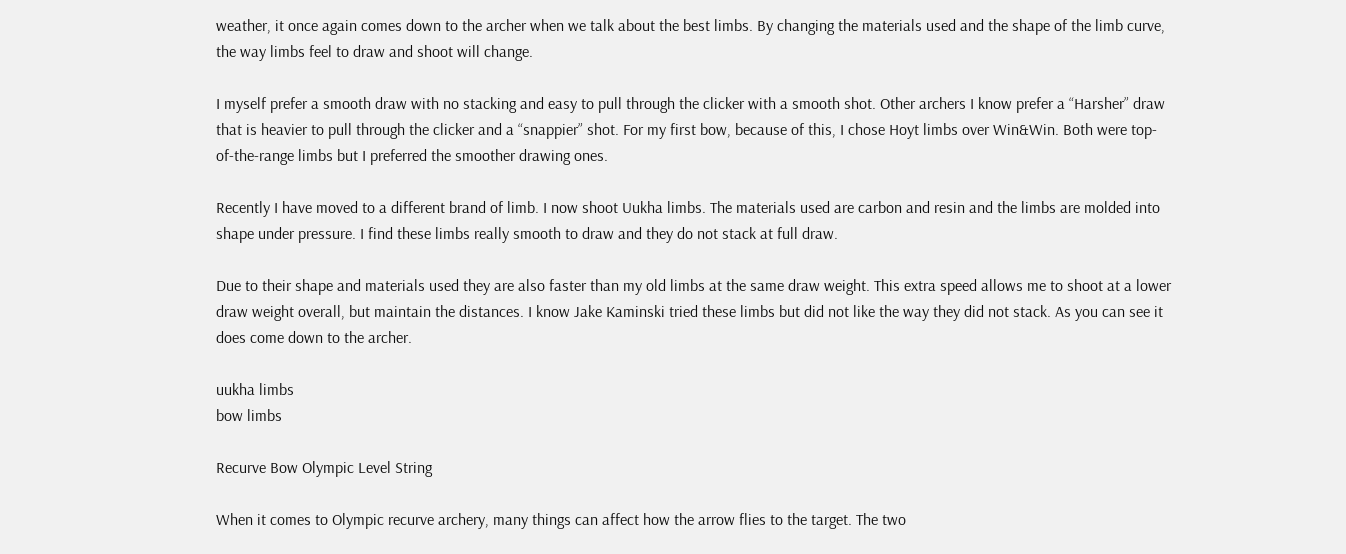weather, it once again comes down to the archer when we talk about the best limbs. By changing the materials used and the shape of the limb curve, the way limbs feel to draw and shoot will change.

I myself prefer a smooth draw with no stacking and easy to pull through the clicker with a smooth shot. Other archers I know prefer a “Harsher” draw that is heavier to pull through the clicker and a “snappier” shot. For my first bow, because of this, I chose Hoyt limbs over Win&Win. Both were top-of-the-range limbs but I preferred the smoother drawing ones.

Recently I have moved to a different brand of limb. I now shoot Uukha limbs. The materials used are carbon and resin and the limbs are molded into shape under pressure. I find these limbs really smooth to draw and they do not stack at full draw.

Due to their shape and materials used they are also faster than my old limbs at the same draw weight. This extra speed allows me to shoot at a lower draw weight overall, but maintain the distances. I know Jake Kaminski tried these limbs but did not like the way they did not stack. As you can see it does come down to the archer.

uukha limbs
bow limbs

Recurve Bow Olympic Level String

When it comes to Olympic recurve archery, many things can affect how the arrow flies to the target. The two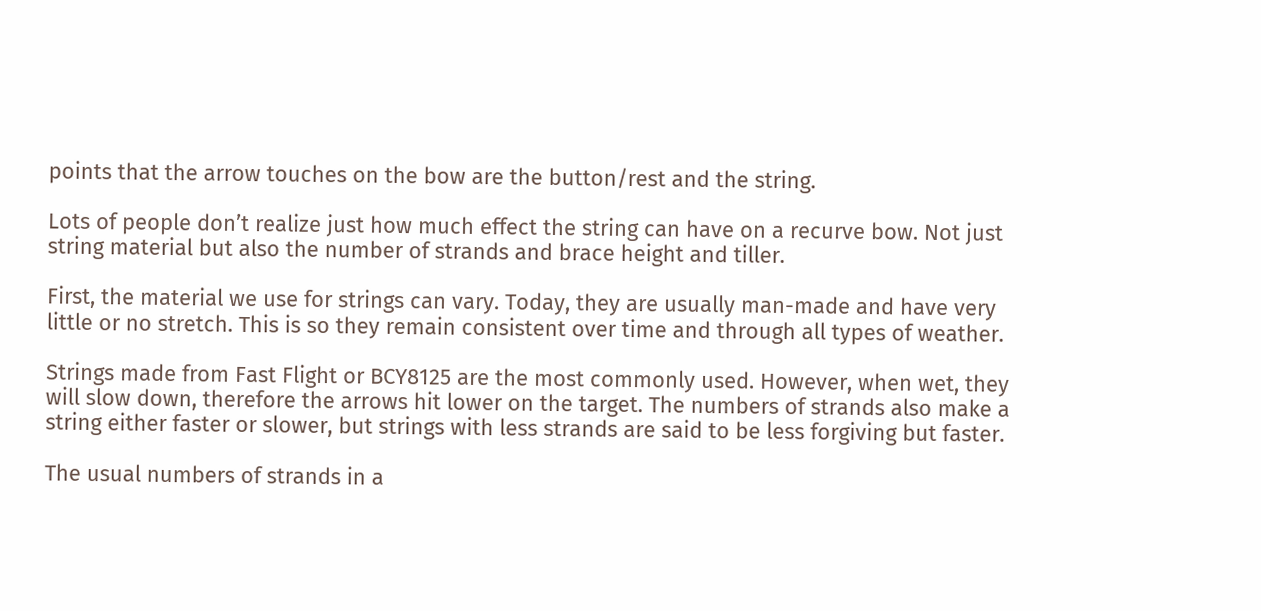points that the arrow touches on the bow are the button/rest and the string.

Lots of people don’t realize just how much effect the string can have on a recurve bow. Not just string material but also the number of strands and brace height and tiller.

First, the material we use for strings can vary. Today, they are usually man-made and have very little or no stretch. This is so they remain consistent over time and through all types of weather.

Strings made from Fast Flight or BCY8125 are the most commonly used. However, when wet, they will slow down, therefore the arrows hit lower on the target. The numbers of strands also make a string either faster or slower, but strings with less strands are said to be less forgiving but faster.

The usual numbers of strands in a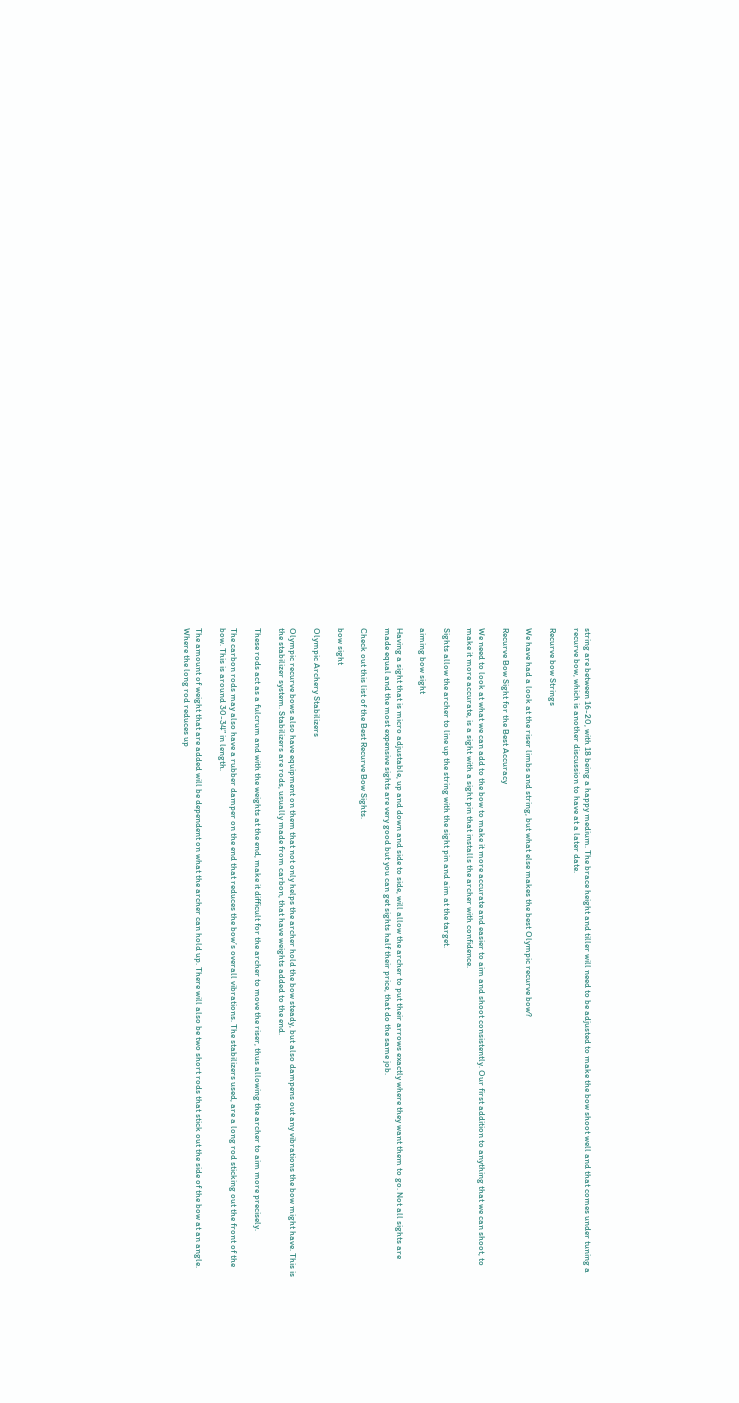string are between 16-20, with 18 being a happy medium. The brace height and tiller will need to be adjusted to make the bow shoot well and that comes under tuning a recurve bow, which is another discussion to have at a later date.

Recurve bow Strings

We have had a look at the riser limbs and string, but what else makes the best Olympic recurve bow?

Recurve Bow Sight for the Best Accuracy

We need to look at what we can add to the bow to make it more accurate and easier to aim and shoot consistently. Our first addition to anything that we can shoot, to make it more accurate, is a sight with a sight pin that installs the archer with confidence.

Sights allow the archer to line up the string with the sight pin and aim at the target.

aiming bow sight

Having a sight that is micro adjustable, up and down and side to side, will allow the archer to put their arrows exactly where they want them to go. Not all sights are made equal and the most expensive sights are very good but you can get sights half their price, that do the same job.

Check out this list of the Best Recurve Bow Sights.

bow sight

Olympic Archery Stabilizers

Olympic recurve bows also have equipment on them that not only helps the archer hold the bow steady, but also dampens out any vibrations the bow might have. This is the stabilizer system. Stabilizers are rods, usually made from carbon, that have weights added to the end.

These rods act as a fulcrum and with the weights at the end, make it difficult for the archer to move the riser, thus allowing the archer to aim more precisely.

The carbon rods may also have a rubber damper on the end that reduces the bow’s overall vibrations. The stabilizers used, are a long rod sticking out the front of the bow. This is around 30-34” in length.

The amount of weight that are added will be dependent on what the archer can hold up. There will also be two short rods that stick out the side of the bow at an angle. Where the long rod reduces up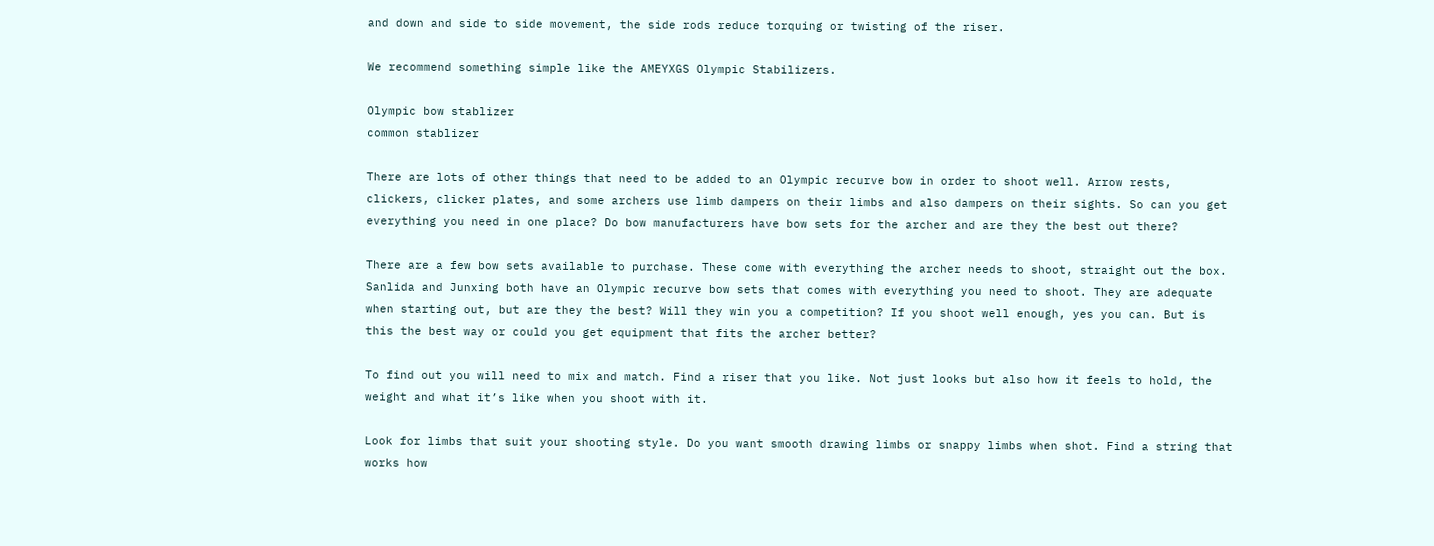and down and side to side movement, the side rods reduce torquing or twisting of the riser.

We recommend something simple like the AMEYXGS Olympic Stabilizers.

Olympic bow stablizer
common stablizer

There are lots of other things that need to be added to an Olympic recurve bow in order to shoot well. Arrow rests, clickers, clicker plates, and some archers use limb dampers on their limbs and also dampers on their sights. So can you get everything you need in one place? Do bow manufacturers have bow sets for the archer and are they the best out there?

There are a few bow sets available to purchase. These come with everything the archer needs to shoot, straight out the box. Sanlida and Junxing both have an Olympic recurve bow sets that comes with everything you need to shoot. They are adequate when starting out, but are they the best? Will they win you a competition? If you shoot well enough, yes you can. But is this the best way or could you get equipment that fits the archer better?

To find out you will need to mix and match. Find a riser that you like. Not just looks but also how it feels to hold, the weight and what it’s like when you shoot with it.

Look for limbs that suit your shooting style. Do you want smooth drawing limbs or snappy limbs when shot. Find a string that works how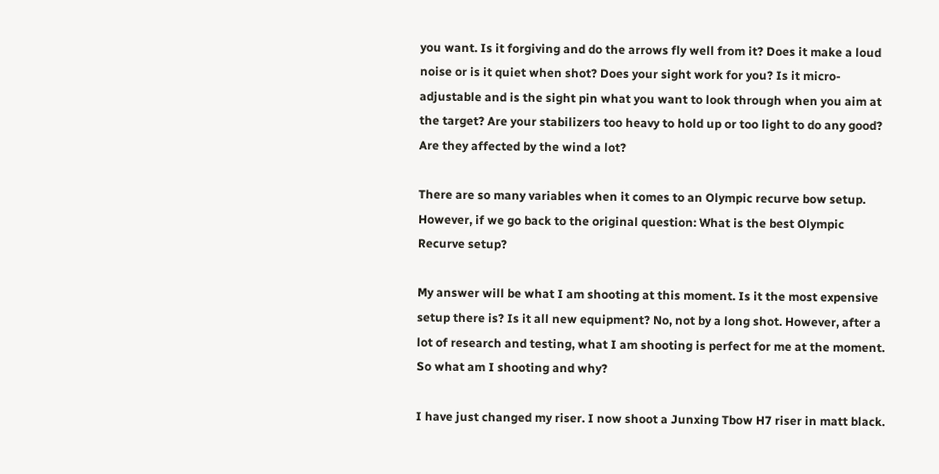you want. Is it forgiving and do the arrows fly well from it? Does it make a loud noise or is it quiet when shot? Does your sight work for you? Is it micro-adjustable and is the sight pin what you want to look through when you aim at the target? Are your stabilizers too heavy to hold up or too light to do any good? Are they affected by the wind a lot?

There are so many variables when it comes to an Olympic recurve bow setup. However, if we go back to the original question: What is the best Olympic Recurve setup?

My answer will be what I am shooting at this moment. Is it the most expensive setup there is? Is it all new equipment? No, not by a long shot. However, after a lot of research and testing, what I am shooting is perfect for me at the moment. So what am I shooting and why?

I have just changed my riser. I now shoot a Junxing Tbow H7 riser in matt black.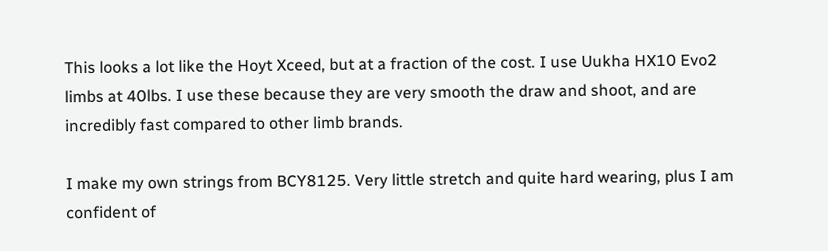This looks a lot like the Hoyt Xceed, but at a fraction of the cost. I use Uukha HX10 Evo2 limbs at 40lbs. I use these because they are very smooth the draw and shoot, and are incredibly fast compared to other limb brands.

I make my own strings from BCY8125. Very little stretch and quite hard wearing, plus I am confident of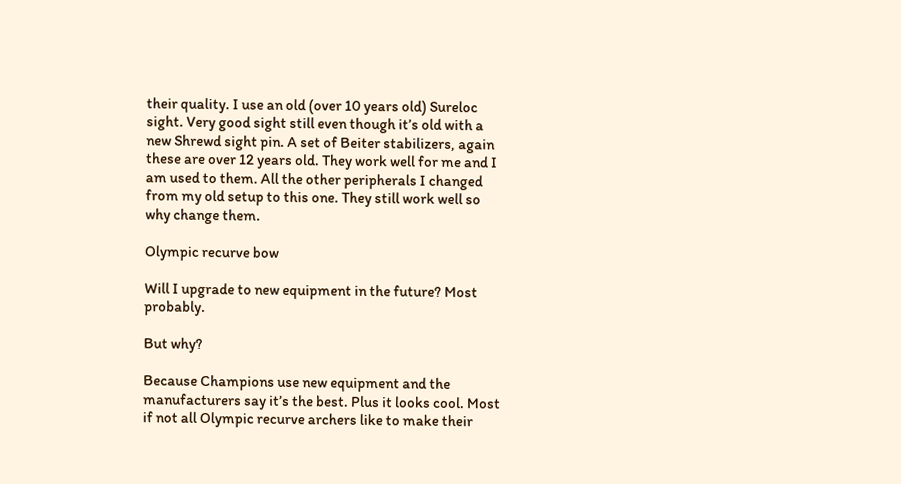their quality. I use an old (over 10 years old) Sureloc sight. Very good sight still even though it’s old with a new Shrewd sight pin. A set of Beiter stabilizers, again these are over 12 years old. They work well for me and I am used to them. All the other peripherals I changed from my old setup to this one. They still work well so why change them.

Olympic recurve bow

Will I upgrade to new equipment in the future? Most probably.

But why?

Because Champions use new equipment and the manufacturers say it’s the best. Plus it looks cool. Most if not all Olympic recurve archers like to make their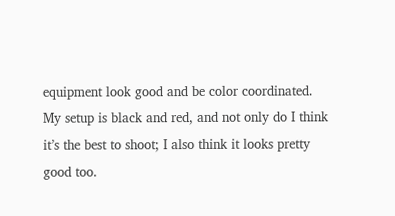equipment look good and be color coordinated. My setup is black and red, and not only do I think it’s the best to shoot; I also think it looks pretty good too.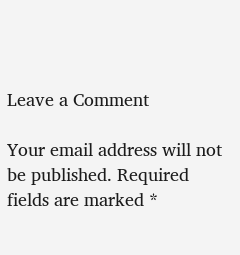Leave a Comment

Your email address will not be published. Required fields are marked *